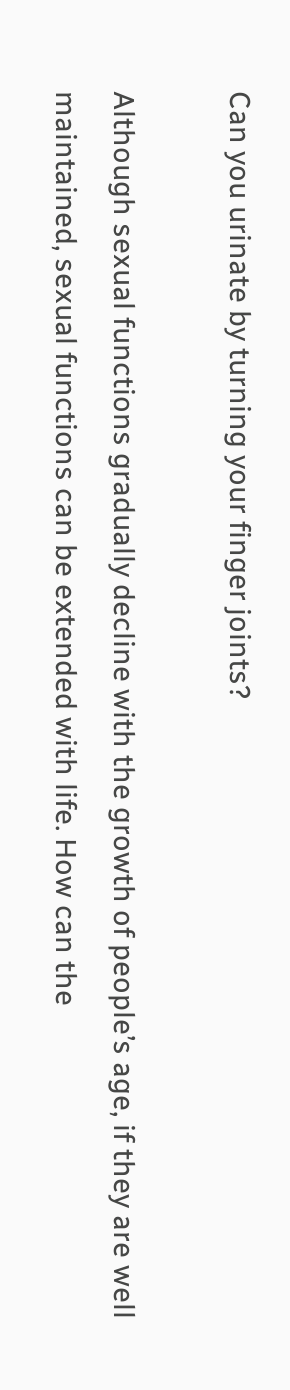Can you urinate by turning your finger joints?

Although sexual functions gradually decline with the growth of people’s age, if they are well maintained, sexual functions can be extended with life. How can the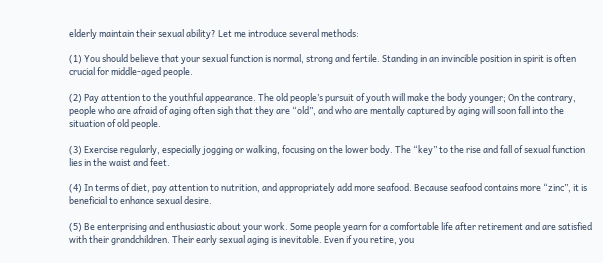elderly maintain their sexual ability? Let me introduce several methods:

(1) You should believe that your sexual function is normal, strong and fertile. Standing in an invincible position in spirit is often crucial for middle-aged people.

(2) Pay attention to the youthful appearance. The old people’s pursuit of youth will make the body younger; On the contrary, people who are afraid of aging often sigh that they are “old”, and who are mentally captured by aging will soon fall into the situation of old people.

(3) Exercise regularly, especially jogging or walking, focusing on the lower body. The “key” to the rise and fall of sexual function lies in the waist and feet.

(4) In terms of diet, pay attention to nutrition, and appropriately add more seafood. Because seafood contains more “zinc”, it is beneficial to enhance sexual desire.

(5) Be enterprising and enthusiastic about your work. Some people yearn for a comfortable life after retirement and are satisfied with their grandchildren. Their early sexual aging is inevitable. Even if you retire, you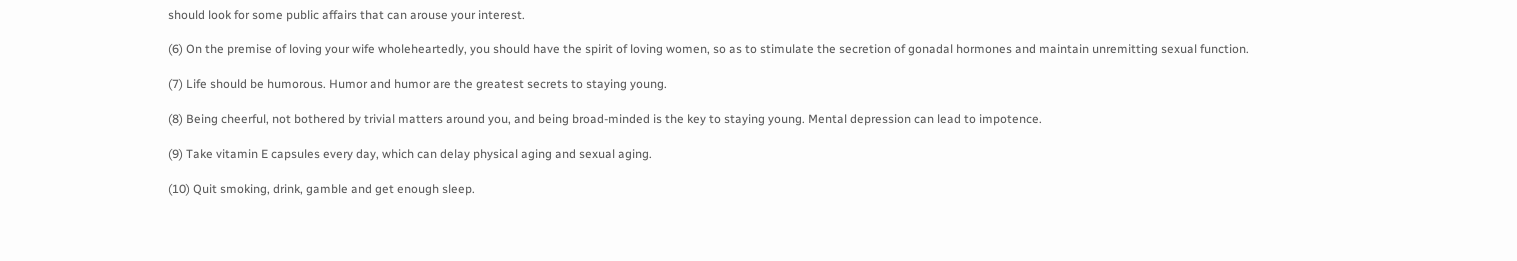should look for some public affairs that can arouse your interest.

(6) On the premise of loving your wife wholeheartedly, you should have the spirit of loving women, so as to stimulate the secretion of gonadal hormones and maintain unremitting sexual function.

(7) Life should be humorous. Humor and humor are the greatest secrets to staying young.

(8) Being cheerful, not bothered by trivial matters around you, and being broad-minded is the key to staying young. Mental depression can lead to impotence.

(9) Take vitamin E capsules every day, which can delay physical aging and sexual aging.

(10) Quit smoking, drink, gamble and get enough sleep.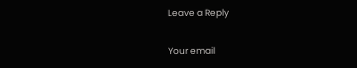Leave a Reply

Your email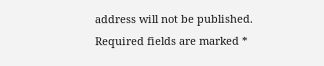address will not be published. Required fields are marked *